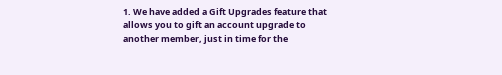1. We have added a Gift Upgrades feature that allows you to gift an account upgrade to another member, just in time for the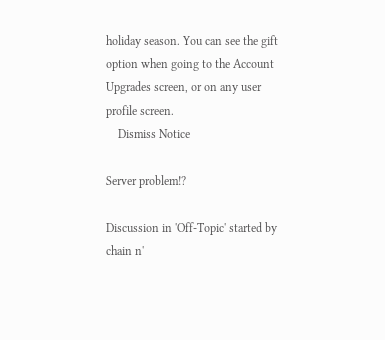holiday season. You can see the gift option when going to the Account Upgrades screen, or on any user profile screen.
    Dismiss Notice

Server problem!?

Discussion in 'Off-Topic' started by chain n'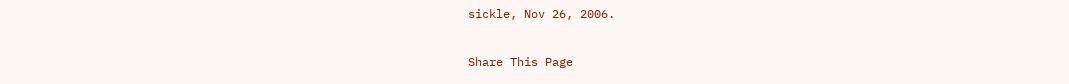sickle, Nov 26, 2006.

Share This Page